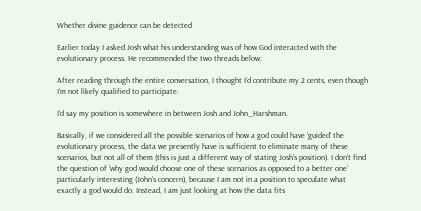Whether divine guidence can be detected

Earlier today I asked Josh what his understanding was of how God interacted with the evolutionary process. He recommended the two threads below:

After reading through the entire conversation, I thought I’d contribute my 2 cents, even though I’m not likely qualified to participate.

I’d say my position is somewhere in between Josh and John_Harshman.

Basically, if we considered all the possible scenarios of how a god could have ‘guided’ the evolutionary process, the data we presently have is sufficient to eliminate many of these scenarios, but not all of them (this is just a different way of stating Josh’s position). I don’t find the question of ‘why god would choose one of these scenarios as opposed to a better one’ particularly interesting (John’s concern), because I am not in a position to speculate what exactly a god would do. Instead, I am just looking at how the data fits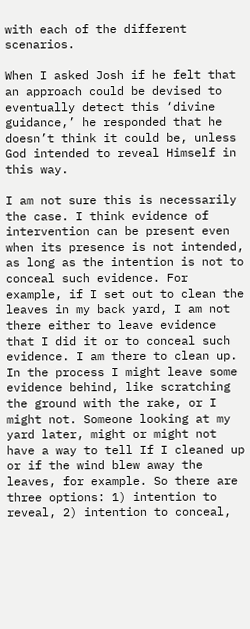with each of the different scenarios.

When I asked Josh if he felt that an approach could be devised to eventually detect this ‘divine guidance,’ he responded that he doesn’t think it could be, unless God intended to reveal Himself in this way.

I am not sure this is necessarily the case. I think evidence of intervention can be present even when its presence is not intended, as long as the intention is not to conceal such evidence. For example, if I set out to clean the leaves in my back yard, I am not there either to leave evidence that I did it or to conceal such evidence. I am there to clean up. In the process I might leave some evidence behind, like scratching the ground with the rake, or I might not. Someone looking at my yard later, might or might not have a way to tell If I cleaned up or if the wind blew away the leaves, for example. So there are three options: 1) intention to reveal, 2) intention to conceal,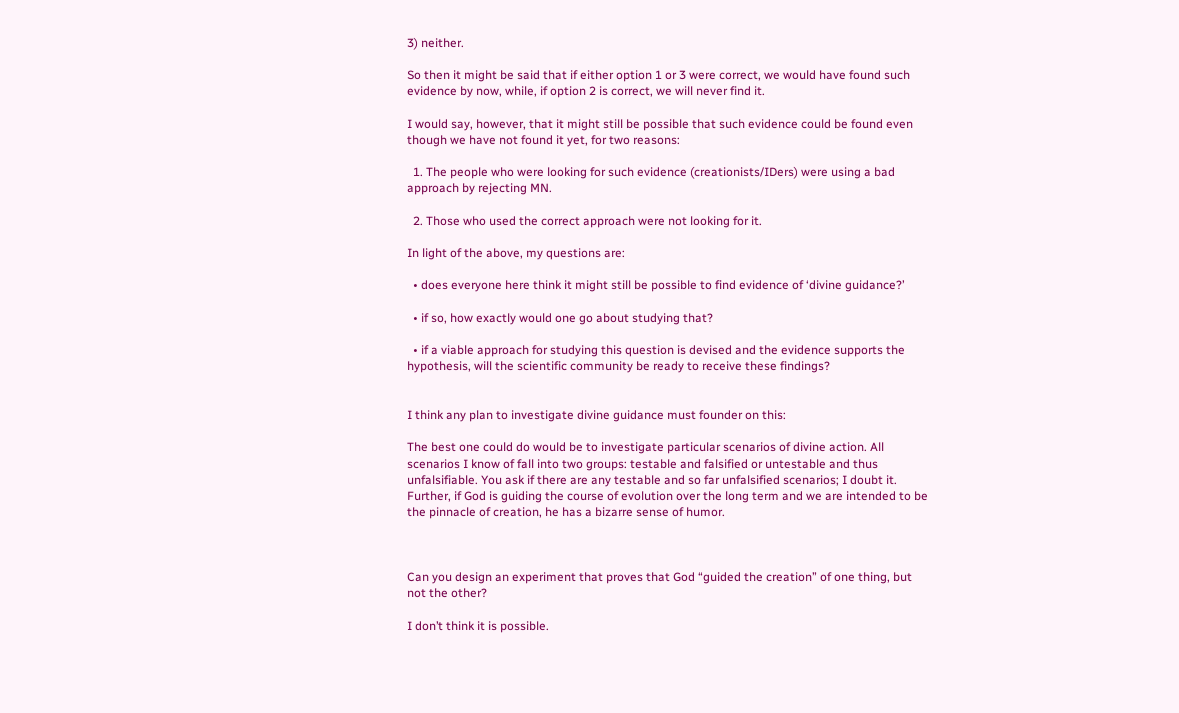3) neither.

So then it might be said that if either option 1 or 3 were correct, we would have found such evidence by now, while, if option 2 is correct, we will never find it.

I would say, however, that it might still be possible that such evidence could be found even though we have not found it yet, for two reasons:

  1. The people who were looking for such evidence (creationists/IDers) were using a bad approach by rejecting MN.

  2. Those who used the correct approach were not looking for it.

In light of the above, my questions are:

  • does everyone here think it might still be possible to find evidence of ‘divine guidance?’

  • if so, how exactly would one go about studying that?

  • if a viable approach for studying this question is devised and the evidence supports the hypothesis, will the scientific community be ready to receive these findings?


I think any plan to investigate divine guidance must founder on this:

The best one could do would be to investigate particular scenarios of divine action. All scenarios I know of fall into two groups: testable and falsified or untestable and thus unfalsifiable. You ask if there are any testable and so far unfalsified scenarios; I doubt it. Further, if God is guiding the course of evolution over the long term and we are intended to be the pinnacle of creation, he has a bizarre sense of humor.



Can you design an experiment that proves that God “guided the creation” of one thing, but not the other?

I don’t think it is possible.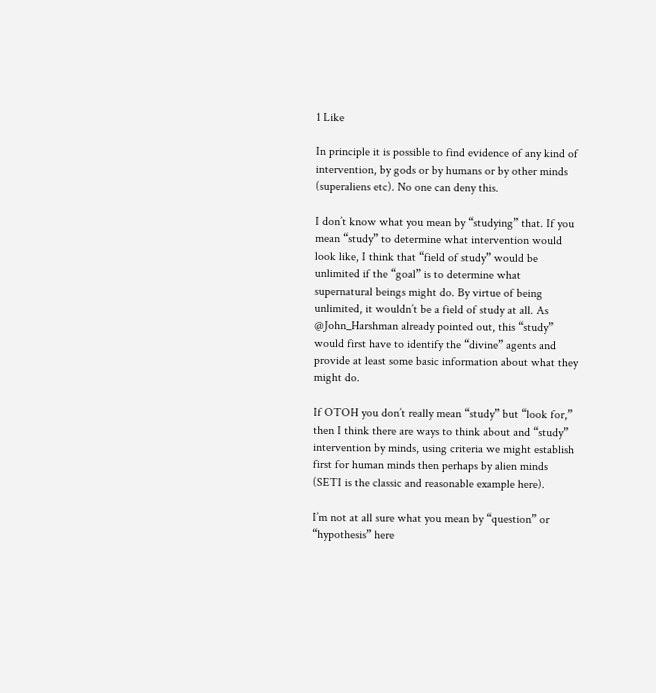1 Like

In principle it is possible to find evidence of any kind of intervention, by gods or by humans or by other minds (superaliens etc). No one can deny this.

I don’t know what you mean by “studying” that. If you mean “study” to determine what intervention would look like, I think that “field of study” would be unlimited if the “goal” is to determine what supernatural beings might do. By virtue of being unlimited, it wouldn’t be a field of study at all. As @John_Harshman already pointed out, this “study” would first have to identify the “divine” agents and provide at least some basic information about what they might do.

If OTOH you don’t really mean “study” but “look for,” then I think there are ways to think about and “study” intervention by minds, using criteria we might establish first for human minds then perhaps by alien minds (SETI is the classic and reasonable example here).

I’m not at all sure what you mean by “question” or “hypothesis” here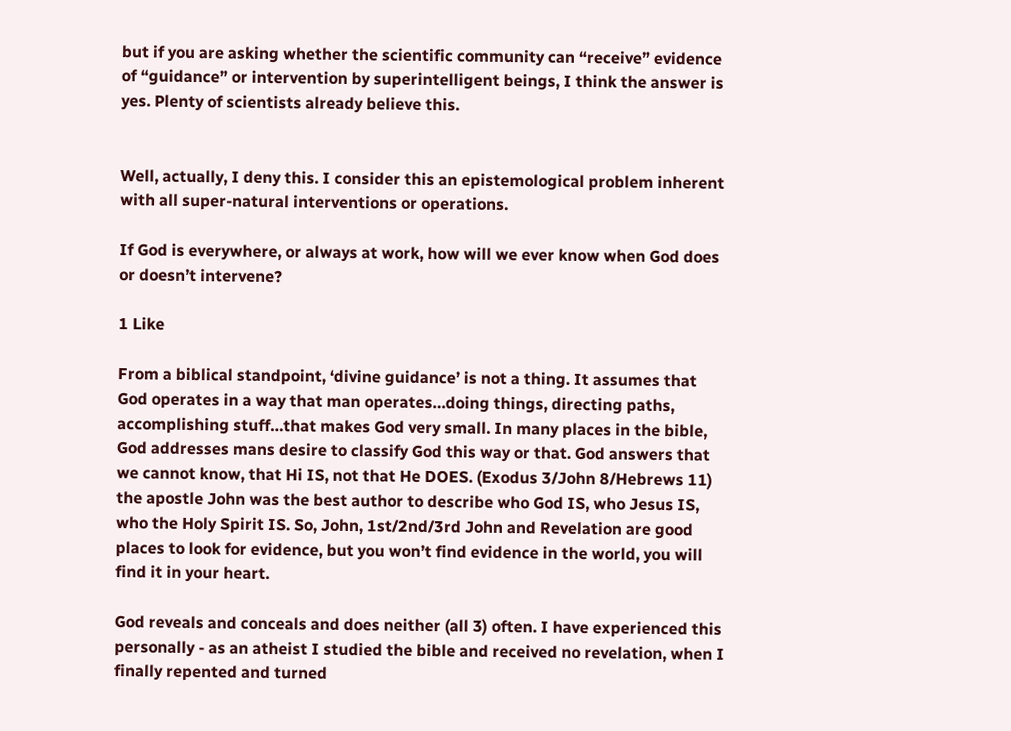but if you are asking whether the scientific community can “receive” evidence of “guidance” or intervention by superintelligent beings, I think the answer is yes. Plenty of scientists already believe this.


Well, actually, I deny this. I consider this an epistemological problem inherent with all super-natural interventions or operations.

If God is everywhere, or always at work, how will we ever know when God does or doesn’t intervene?

1 Like

From a biblical standpoint, ‘divine guidance’ is not a thing. It assumes that God operates in a way that man operates…doing things, directing paths, accomplishing stuff…that makes God very small. In many places in the bible, God addresses mans desire to classify God this way or that. God answers that we cannot know, that Hi IS, not that He DOES. (Exodus 3/John 8/Hebrews 11) the apostle John was the best author to describe who God IS, who Jesus IS, who the Holy Spirit IS. So, John, 1st/2nd/3rd John and Revelation are good places to look for evidence, but you won’t find evidence in the world, you will find it in your heart.

God reveals and conceals and does neither (all 3) often. I have experienced this personally - as an atheist I studied the bible and received no revelation, when I finally repented and turned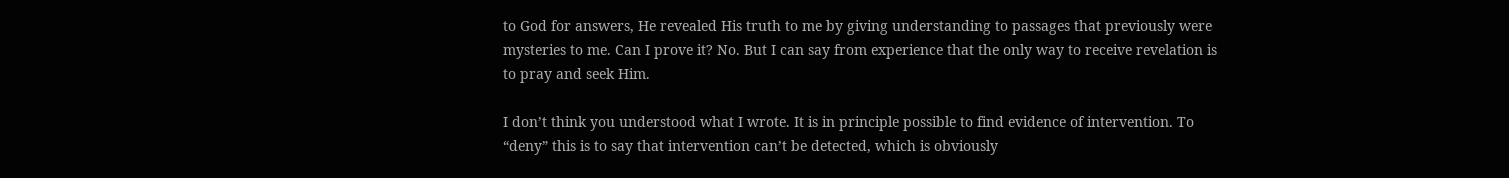to God for answers, He revealed His truth to me by giving understanding to passages that previously were mysteries to me. Can I prove it? No. But I can say from experience that the only way to receive revelation is to pray and seek Him.

I don’t think you understood what I wrote. It is in principle possible to find evidence of intervention. To “deny” this is to say that intervention can’t be detected, which is obviously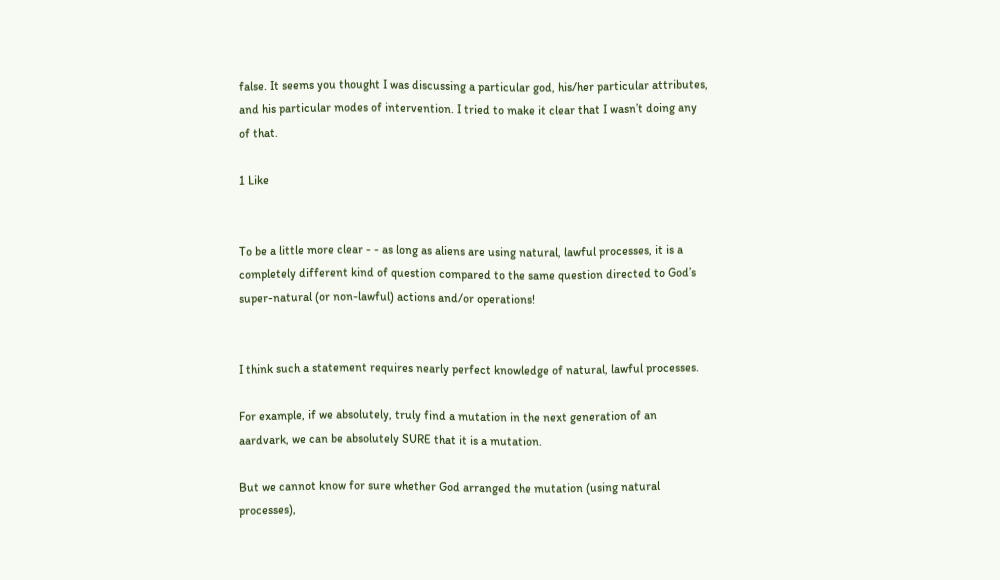false. It seems you thought I was discussing a particular god, his/her particular attributes, and his particular modes of intervention. I tried to make it clear that I wasn’t doing any of that.

1 Like


To be a little more clear - - as long as aliens are using natural, lawful processes, it is a completely different kind of question compared to the same question directed to God’s super-natural (or non-lawful) actions and/or operations!


I think such a statement requires nearly perfect knowledge of natural, lawful processes.

For example, if we absolutely, truly find a mutation in the next generation of an aardvark, we can be absolutely SURE that it is a mutation.

But we cannot know for sure whether God arranged the mutation (using natural processes),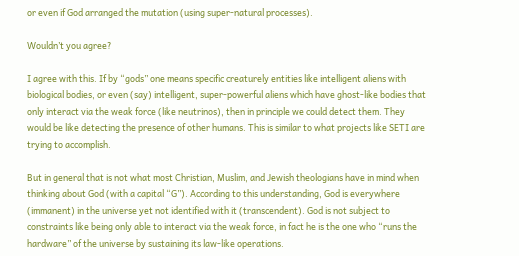or even if God arranged the mutation (using super-natural processes).

Wouldn’t you agree?

I agree with this. If by “gods” one means specific creaturely entities like intelligent aliens with biological bodies, or even (say) intelligent, super-powerful aliens which have ghost-like bodies that only interact via the weak force (like neutrinos), then in principle we could detect them. They would be like detecting the presence of other humans. This is similar to what projects like SETI are trying to accomplish.

But in general that is not what most Christian, Muslim, and Jewish theologians have in mind when thinking about God (with a capital “G”). According to this understanding, God is everywhere (immanent) in the universe yet not identified with it (transcendent). God is not subject to constraints like being only able to interact via the weak force, in fact he is the one who “runs the hardware” of the universe by sustaining its law-like operations.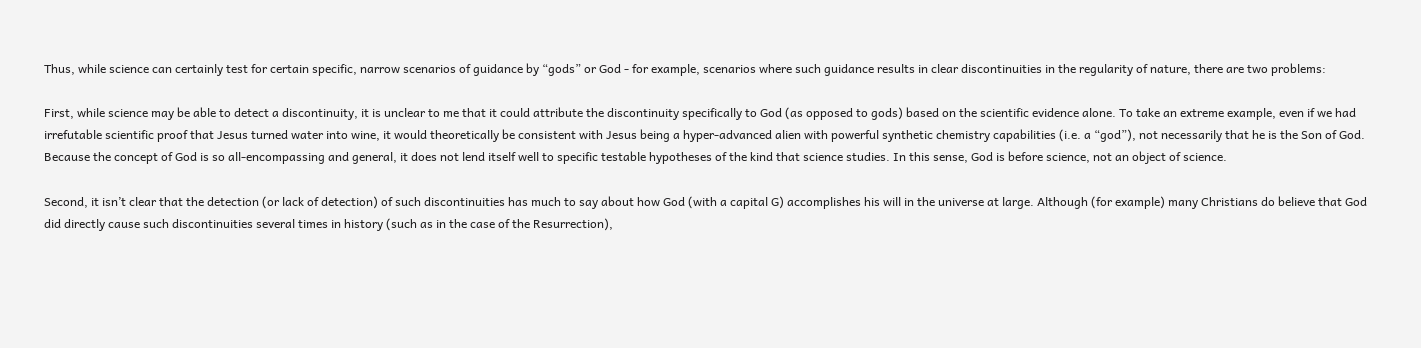Thus, while science can certainly test for certain specific, narrow scenarios of guidance by “gods” or God - for example, scenarios where such guidance results in clear discontinuities in the regularity of nature, there are two problems:

First, while science may be able to detect a discontinuity, it is unclear to me that it could attribute the discontinuity specifically to God (as opposed to gods) based on the scientific evidence alone. To take an extreme example, even if we had irrefutable scientific proof that Jesus turned water into wine, it would theoretically be consistent with Jesus being a hyper-advanced alien with powerful synthetic chemistry capabilities (i.e. a “god”), not necessarily that he is the Son of God. Because the concept of God is so all-encompassing and general, it does not lend itself well to specific testable hypotheses of the kind that science studies. In this sense, God is before science, not an object of science.

Second, it isn’t clear that the detection (or lack of detection) of such discontinuities has much to say about how God (with a capital G) accomplishes his will in the universe at large. Although (for example) many Christians do believe that God did directly cause such discontinuities several times in history (such as in the case of the Resurrection),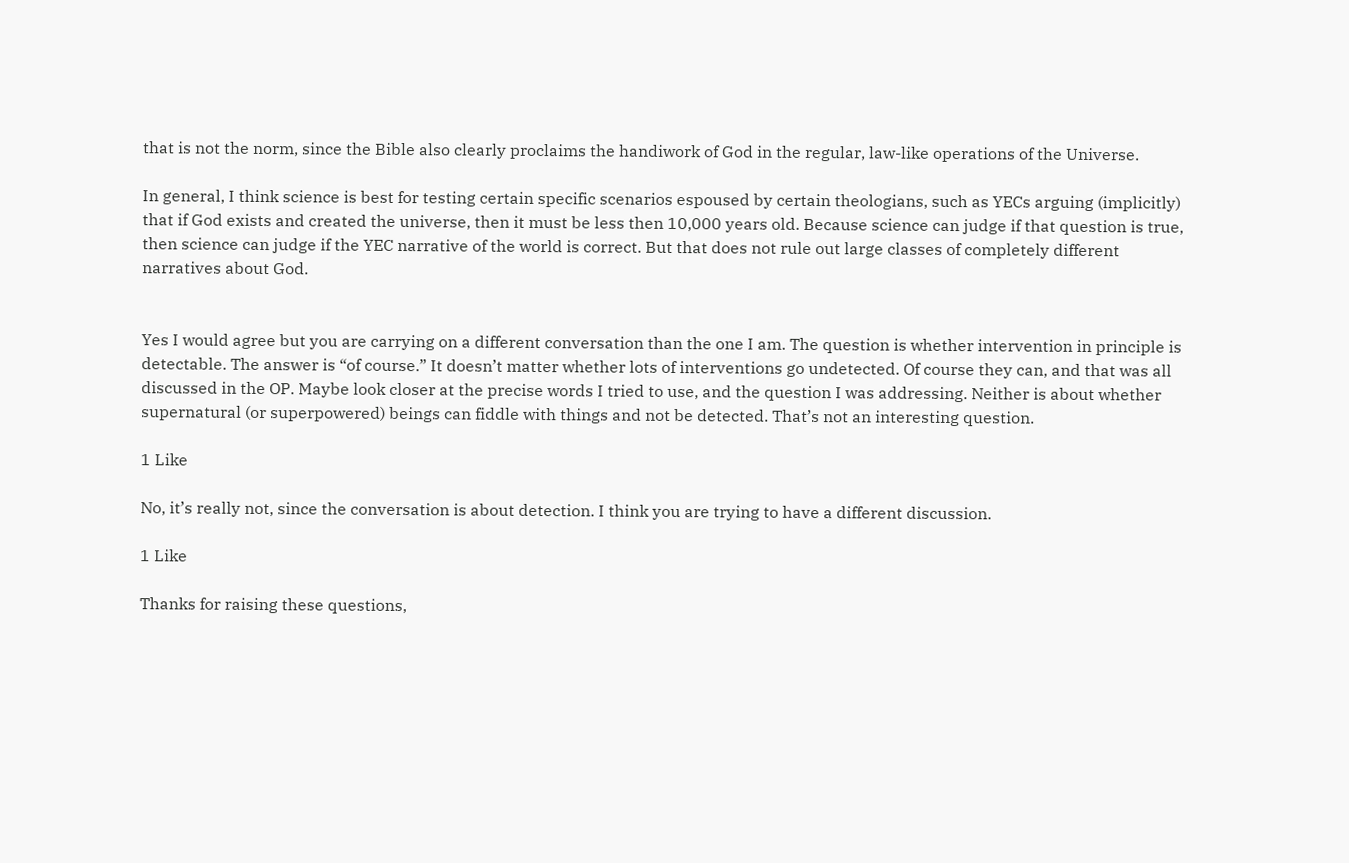that is not the norm, since the Bible also clearly proclaims the handiwork of God in the regular, law-like operations of the Universe.

In general, I think science is best for testing certain specific scenarios espoused by certain theologians, such as YECs arguing (implicitly) that if God exists and created the universe, then it must be less then 10,000 years old. Because science can judge if that question is true, then science can judge if the YEC narrative of the world is correct. But that does not rule out large classes of completely different narratives about God.


Yes I would agree but you are carrying on a different conversation than the one I am. The question is whether intervention in principle is detectable. The answer is “of course.” It doesn’t matter whether lots of interventions go undetected. Of course they can, and that was all discussed in the OP. Maybe look closer at the precise words I tried to use, and the question I was addressing. Neither is about whether supernatural (or superpowered) beings can fiddle with things and not be detected. That’s not an interesting question.

1 Like

No, it’s really not, since the conversation is about detection. I think you are trying to have a different discussion.

1 Like

Thanks for raising these questions,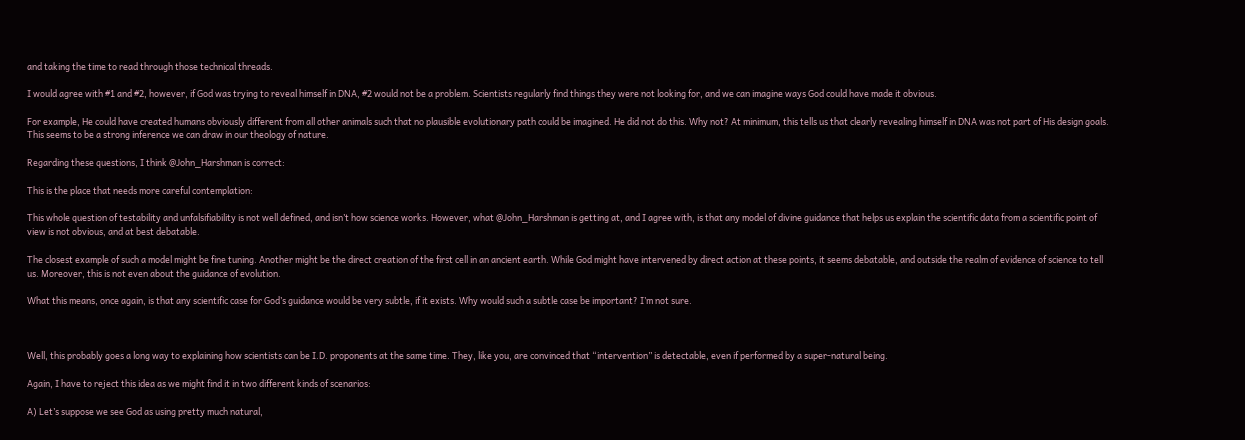and taking the time to read through those technical threads.

I would agree with #1 and #2, however, if God was trying to reveal himself in DNA, #2 would not be a problem. Scientists regularly find things they were not looking for, and we can imagine ways God could have made it obvious.

For example, He could have created humans obviously different from all other animals such that no plausible evolutionary path could be imagined. He did not do this. Why not? At minimum, this tells us that clearly revealing himself in DNA was not part of His design goals. This seems to be a strong inference we can draw in our theology of nature.

Regarding these questions, I think @John_Harshman is correct:

This is the place that needs more careful contemplation:

This whole question of testability and unfalsifiability is not well defined, and isn’t how science works. However, what @John_Harshman is getting at, and I agree with, is that any model of divine guidance that helps us explain the scientific data from a scientific point of view is not obvious, and at best debatable.

The closest example of such a model might be fine tuning. Another might be the direct creation of the first cell in an ancient earth. While God might have intervened by direct action at these points, it seems debatable, and outside the realm of evidence of science to tell us. Moreover, this is not even about the guidance of evolution.

What this means, once again, is that any scientific case for God’s guidance would be very subtle, if it exists. Why would such a subtle case be important? I’m not sure.



Well, this probably goes a long way to explaining how scientists can be I.D. proponents at the same time. They, like you, are convinced that “intervention” is detectable, even if performed by a super-natural being.

Again, I have to reject this idea as we might find it in two different kinds of scenarios:

A) Let’s suppose we see God as using pretty much natural,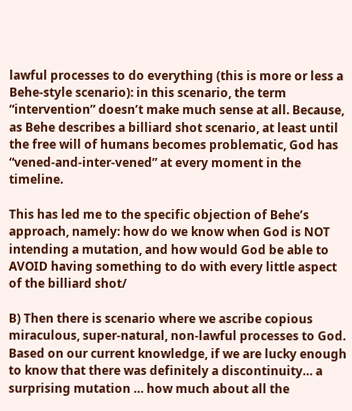lawful processes to do everything (this is more or less a Behe-style scenario): in this scenario, the term “intervention” doesn’t make much sense at all. Because, as Behe describes a billiard shot scenario, at least until the free will of humans becomes problematic, God has “vened-and-inter-vened” at every moment in the timeline.

This has led me to the specific objection of Behe’s approach, namely: how do we know when God is NOT intending a mutation, and how would God be able to AVOID having something to do with every little aspect of the billiard shot/

B) Then there is scenario where we ascribe copious miraculous, super-natural, non-lawful processes to God. Based on our current knowledge, if we are lucky enough to know that there was definitely a discontinuity… a surprising mutation … how much about all the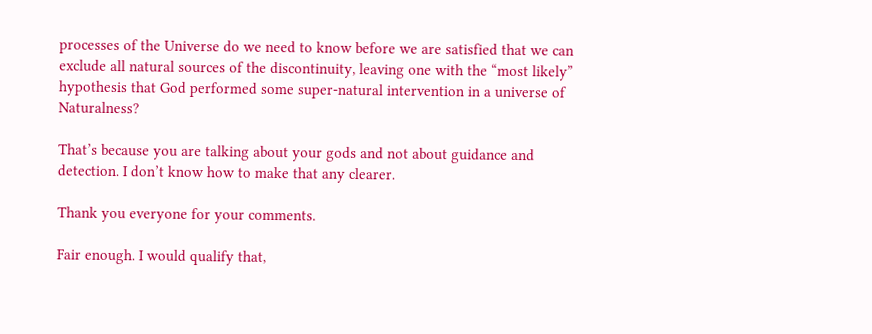processes of the Universe do we need to know before we are satisfied that we can exclude all natural sources of the discontinuity, leaving one with the “most likely” hypothesis that God performed some super-natural intervention in a universe of Naturalness?

That’s because you are talking about your gods and not about guidance and detection. I don’t know how to make that any clearer.

Thank you everyone for your comments.

Fair enough. I would qualify that,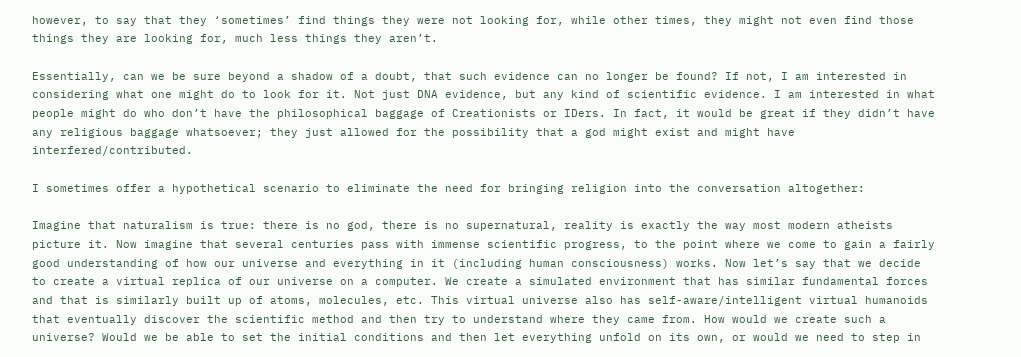however, to say that they ‘sometimes’ find things they were not looking for, while other times, they might not even find those things they are looking for, much less things they aren’t.

Essentially, can we be sure beyond a shadow of a doubt, that such evidence can no longer be found? If not, I am interested in considering what one might do to look for it. Not just DNA evidence, but any kind of scientific evidence. I am interested in what people might do who don’t have the philosophical baggage of Creationists or IDers. In fact, it would be great if they didn’t have any religious baggage whatsoever; they just allowed for the possibility that a god might exist and might have interfered/contributed.

I sometimes offer a hypothetical scenario to eliminate the need for bringing religion into the conversation altogether:

Imagine that naturalism is true: there is no god, there is no supernatural, reality is exactly the way most modern atheists picture it. Now imagine that several centuries pass with immense scientific progress, to the point where we come to gain a fairly good understanding of how our universe and everything in it (including human consciousness) works. Now let’s say that we decide to create a virtual replica of our universe on a computer. We create a simulated environment that has similar fundamental forces and that is similarly built up of atoms, molecules, etc. This virtual universe also has self-aware/intelligent virtual humanoids that eventually discover the scientific method and then try to understand where they came from. How would we create such a universe? Would we be able to set the initial conditions and then let everything unfold on its own, or would we need to step in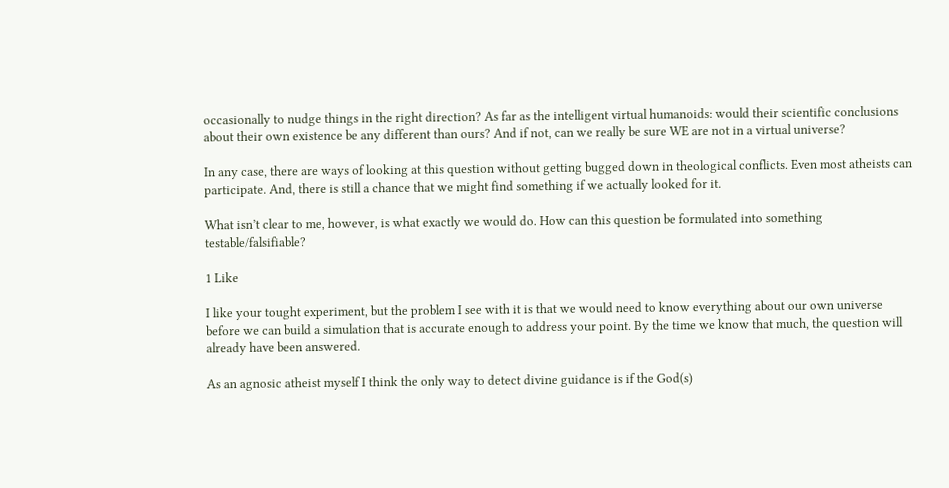occasionally to nudge things in the right direction? As far as the intelligent virtual humanoids: would their scientific conclusions about their own existence be any different than ours? And if not, can we really be sure WE are not in a virtual universe?

In any case, there are ways of looking at this question without getting bugged down in theological conflicts. Even most atheists can participate. And, there is still a chance that we might find something if we actually looked for it.

What isn’t clear to me, however, is what exactly we would do. How can this question be formulated into something testable/falsifiable?

1 Like

I like your tought experiment, but the problem I see with it is that we would need to know everything about our own universe before we can build a simulation that is accurate enough to address your point. By the time we know that much, the question will already have been answered.

As an agnosic atheist myself I think the only way to detect divine guidance is if the God(s)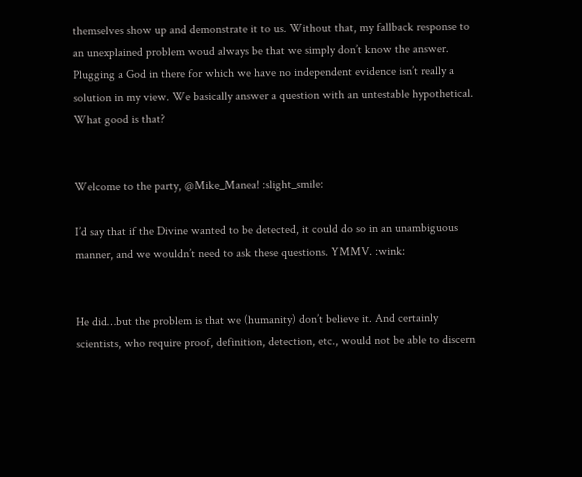themselves show up and demonstrate it to us. Without that, my fallback response to an unexplained problem woud always be that we simply don’t know the answer. Plugging a God in there for which we have no independent evidence isn’t really a solution in my view. We basically answer a question with an untestable hypothetical. What good is that?


Welcome to the party, @Mike_Manea! :slight_smile:

I’d say that if the Divine wanted to be detected, it could do so in an unambiguous manner, and we wouldn’t need to ask these questions. YMMV. :wink:


He did…but the problem is that we (humanity) don’t believe it. And certainly scientists, who require proof, definition, detection, etc., would not be able to discern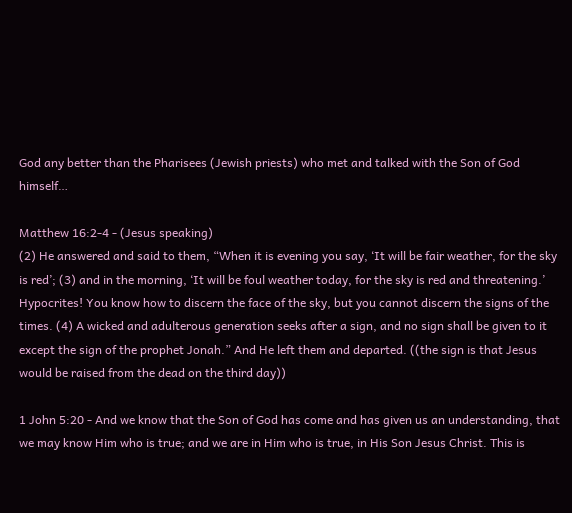God any better than the Pharisees (Jewish priests) who met and talked with the Son of God himself…

Matthew 16:2-4 - (Jesus speaking)
(2) He answered and said to them, “When it is evening you say, ‘It will be fair weather, for the sky is red’; (3) and in the morning, ‘It will be foul weather today, for the sky is red and threatening.’ Hypocrites! You know how to discern the face of the sky, but you cannot discern the signs of the times. (4) A wicked and adulterous generation seeks after a sign, and no sign shall be given to it except the sign of the prophet Jonah.” And He left them and departed. ((the sign is that Jesus would be raised from the dead on the third day))

1 John 5:20 - And we know that the Son of God has come and has given us an understanding, that we may know Him who is true; and we are in Him who is true, in His Son Jesus Christ. This is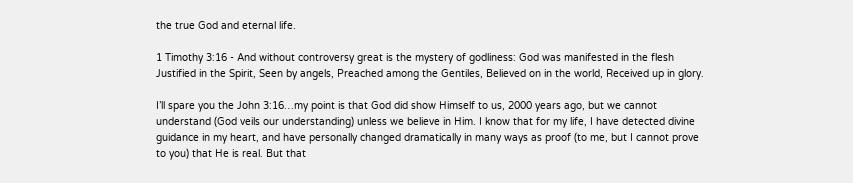the true God and eternal life.

1 Timothy 3:16 - And without controversy great is the mystery of godliness: God was manifested in the flesh Justified in the Spirit, Seen by angels, Preached among the Gentiles, Believed on in the world, Received up in glory.

I’ll spare you the John 3:16…my point is that God did show Himself to us, 2000 years ago, but we cannot understand (God veils our understanding) unless we believe in Him. I know that for my life, I have detected divine guidance in my heart, and have personally changed dramatically in many ways as proof (to me, but I cannot prove to you) that He is real. But that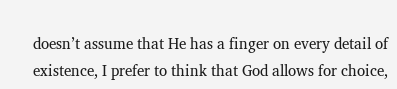doesn’t assume that He has a finger on every detail of existence, I prefer to think that God allows for choice,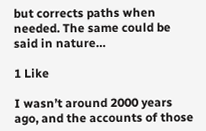but corrects paths when needed. The same could be said in nature…

1 Like

I wasn’t around 2000 years ago, and the accounts of those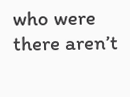who were there aren’t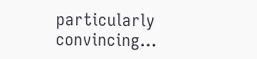particularly convincing…